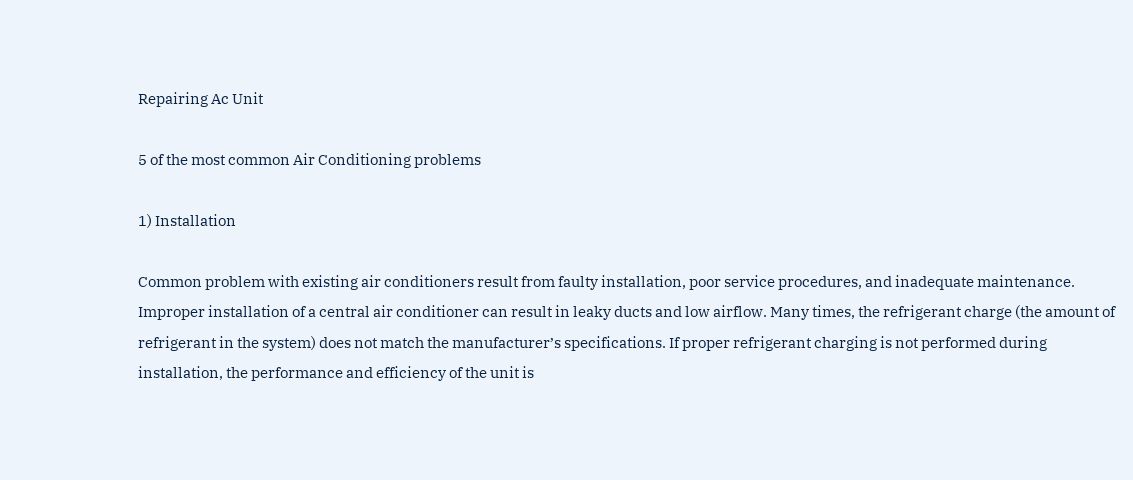Repairing Ac Unit

5 of the most common Air Conditioning problems

1) Installation

Common problem with existing air conditioners result from faulty installation, poor service procedures, and inadequate maintenance. Improper installation of a central air conditioner can result in leaky ducts and low airflow. Many times, the refrigerant charge (the amount of refrigerant in the system) does not match the manufacturer’s specifications. If proper refrigerant charging is not performed during installation, the performance and efficiency of the unit is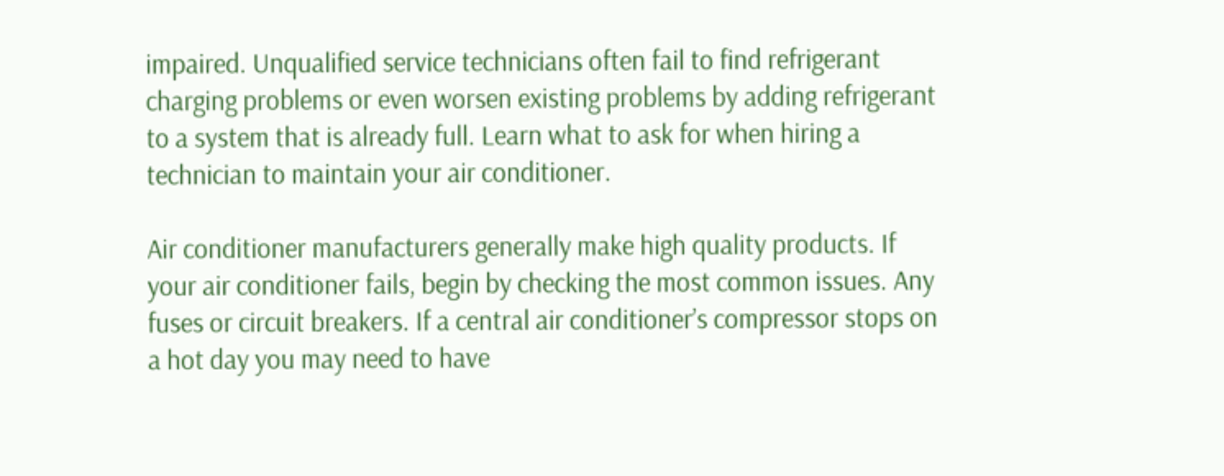impaired. Unqualified service technicians often fail to find refrigerant charging problems or even worsen existing problems by adding refrigerant to a system that is already full. Learn what to ask for when hiring a technician to maintain your air conditioner.

Air conditioner manufacturers generally make high quality products. If your air conditioner fails, begin by checking the most common issues. Any fuses or circuit breakers. If a central air conditioner’s compressor stops on a hot day you may need to have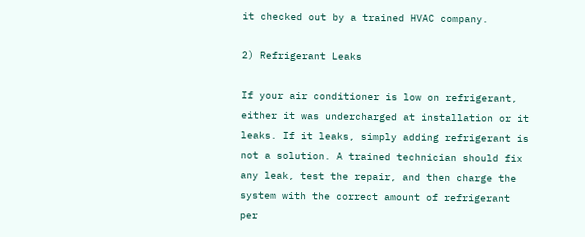it checked out by a trained HVAC company.

2) Refrigerant Leaks

If your air conditioner is low on refrigerant, either it was undercharged at installation or it leaks. If it leaks, simply adding refrigerant is not a solution. A trained technician should fix any leak, test the repair, and then charge the system with the correct amount of refrigerant per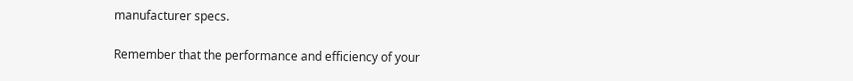manufacturer specs.

Remember that the performance and efficiency of your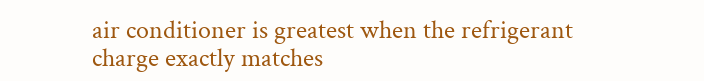air conditioner is greatest when the refrigerant charge exactly matches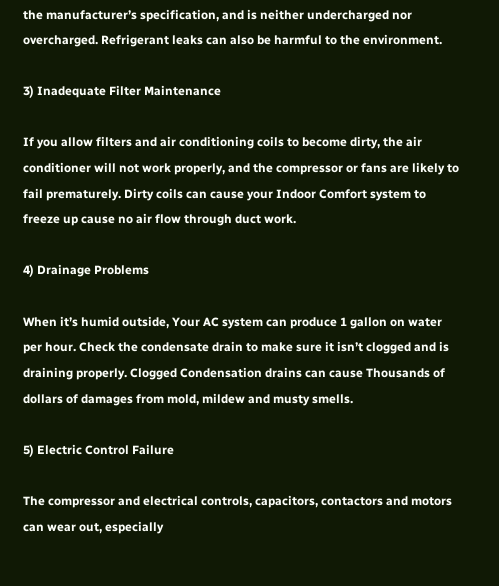the manufacturer’s specification, and is neither undercharged nor overcharged. Refrigerant leaks can also be harmful to the environment.

3) Inadequate Filter Maintenance

If you allow filters and air conditioning coils to become dirty, the air conditioner will not work properly, and the compressor or fans are likely to fail prematurely. Dirty coils can cause your Indoor Comfort system to freeze up cause no air flow through duct work.

4) Drainage Problems

When it’s humid outside, Your AC system can produce 1 gallon on water per hour. Check the condensate drain to make sure it isn’t clogged and is draining properly. Clogged Condensation drains can cause Thousands of dollars of damages from mold, mildew and musty smells.

5) Electric Control Failure

The compressor and electrical controls, capacitors, contactors and motors can wear out, especially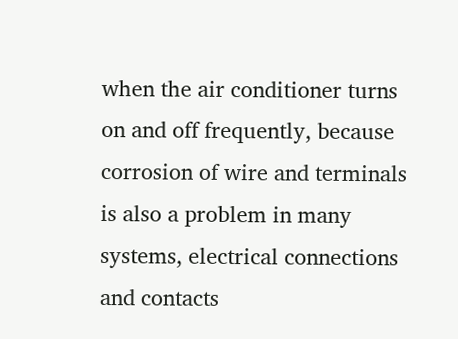when the air conditioner turns on and off frequently, because corrosion of wire and terminals is also a problem in many systems, electrical connections and contacts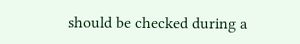should be checked during a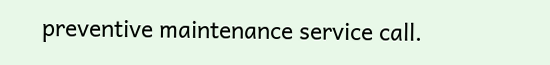preventive maintenance service call.